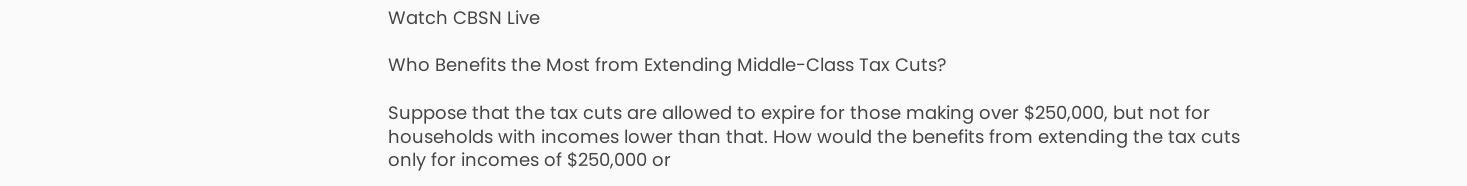Watch CBSN Live

Who Benefits the Most from Extending Middle-Class Tax Cuts?

Suppose that the tax cuts are allowed to expire for those making over $250,000, but not for households with incomes lower than that. How would the benefits from extending the tax cuts only for incomes of $250,000 or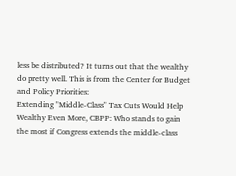less be distributed? It turns out that the wealthy do pretty well. This is from the Center for Budget and Policy Priorities:
Extending "Middle-Class" Tax Cuts Would Help Wealthy Even More, CBPP: Who stands to gain the most if Congress extends the middle-class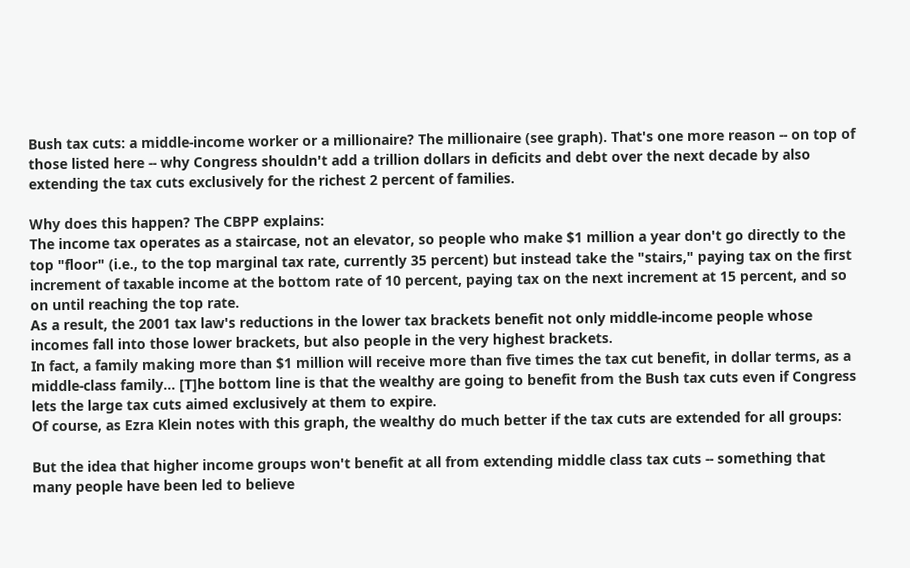Bush tax cuts: a middle-income worker or a millionaire? The millionaire (see graph). That's one more reason -- on top of those listed here -- why Congress shouldn't add a trillion dollars in deficits and debt over the next decade by also extending the tax cuts exclusively for the richest 2 percent of families.

Why does this happen? The CBPP explains:
The income tax operates as a staircase, not an elevator, so people who make $1 million a year don't go directly to the top "floor" (i.e., to the top marginal tax rate, currently 35 percent) but instead take the "stairs," paying tax on the first increment of taxable income at the bottom rate of 10 percent, paying tax on the next increment at 15 percent, and so on until reaching the top rate.
As a result, the 2001 tax law's reductions in the lower tax brackets benefit not only middle-income people whose incomes fall into those lower brackets, but also people in the very highest brackets.
In fact, a family making more than $1 million will receive more than five times the tax cut benefit, in dollar terms, as a middle-class family... [T]he bottom line is that the wealthy are going to benefit from the Bush tax cuts even if Congress lets the large tax cuts aimed exclusively at them to expire.
Of course, as Ezra Klein notes with this graph, the wealthy do much better if the tax cuts are extended for all groups:

But the idea that higher income groups won't benefit at all from extending middle class tax cuts -- something that many people have been led to believe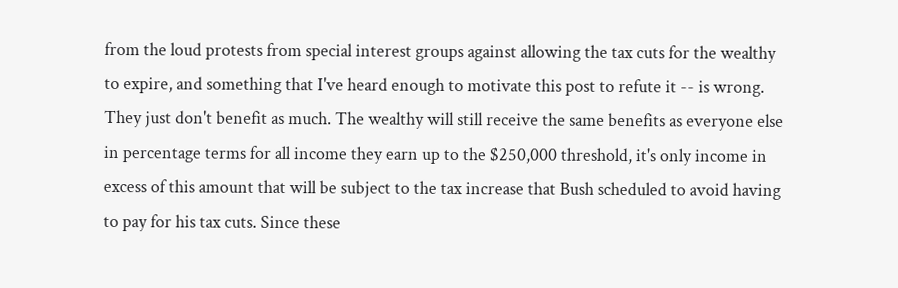from the loud protests from special interest groups against allowing the tax cuts for the wealthy to expire, and something that I've heard enough to motivate this post to refute it -- is wrong. They just don't benefit as much. The wealthy will still receive the same benefits as everyone else in percentage terms for all income they earn up to the $250,000 threshold, it's only income in excess of this amount that will be subject to the tax increase that Bush scheduled to avoid having to pay for his tax cuts. Since these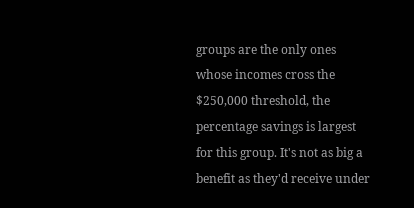groups are the only ones whose incomes cross the $250,000 threshold, the percentage savings is largest for this group. It's not as big a benefit as they'd receive under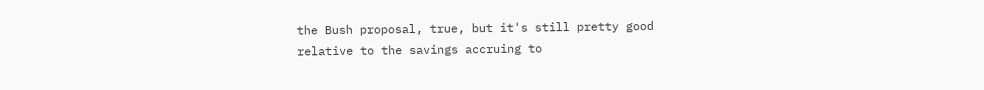the Bush proposal, true, but it's still pretty good relative to the savings accruing to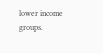lower income groups.